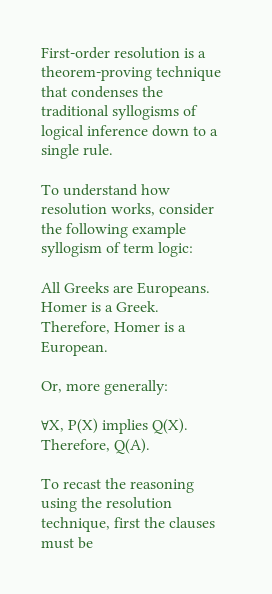First-order resolution is a theorem-proving technique that condenses the traditional syllogisms of logical inference down to a single rule.

To understand how resolution works, consider the following example syllogism of term logic:

All Greeks are Europeans.
Homer is a Greek.
Therefore, Homer is a European.

Or, more generally:

∀X, P(X) implies Q(X).
Therefore, Q(A).

To recast the reasoning using the resolution technique, first the clauses must be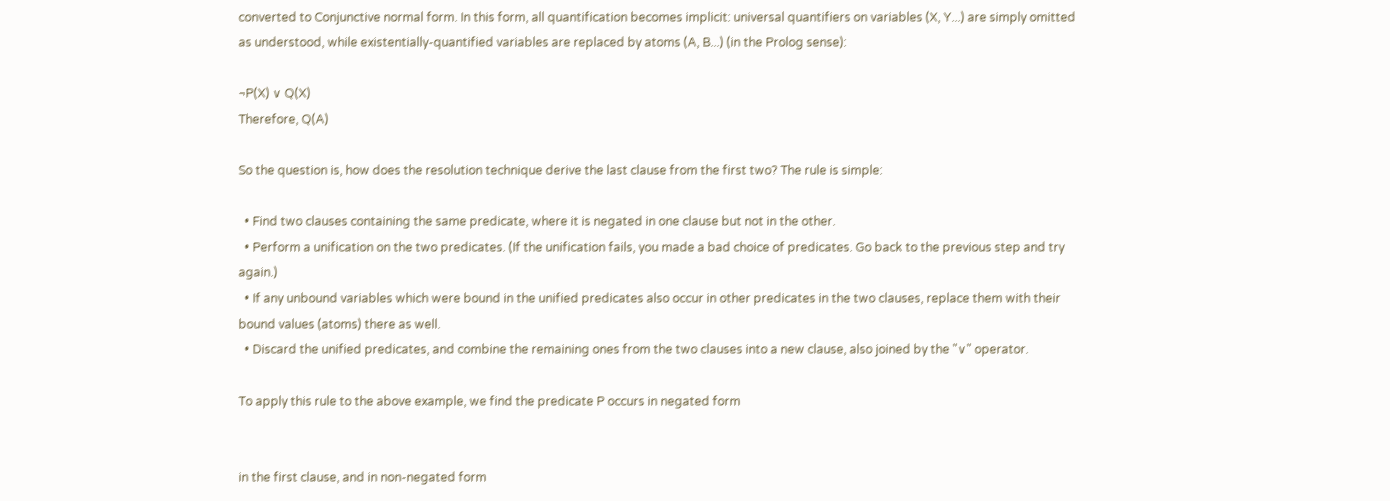converted to Conjunctive normal form. In this form, all quantification becomes implicit: universal quantifiers on variables (X, Y...) are simply omitted as understood, while existentially-quantified variables are replaced by atoms (A, B...) (in the Prolog sense):

¬P(X) ∨ Q(X)
Therefore, Q(A)

So the question is, how does the resolution technique derive the last clause from the first two? The rule is simple:

  • Find two clauses containing the same predicate, where it is negated in one clause but not in the other.
  • Perform a unification on the two predicates. (If the unification fails, you made a bad choice of predicates. Go back to the previous step and try again.)
  • If any unbound variables which were bound in the unified predicates also occur in other predicates in the two clauses, replace them with their bound values (atoms) there as well.
  • Discard the unified predicates, and combine the remaining ones from the two clauses into a new clause, also joined by the "∨" operator.

To apply this rule to the above example, we find the predicate P occurs in negated form


in the first clause, and in non-negated form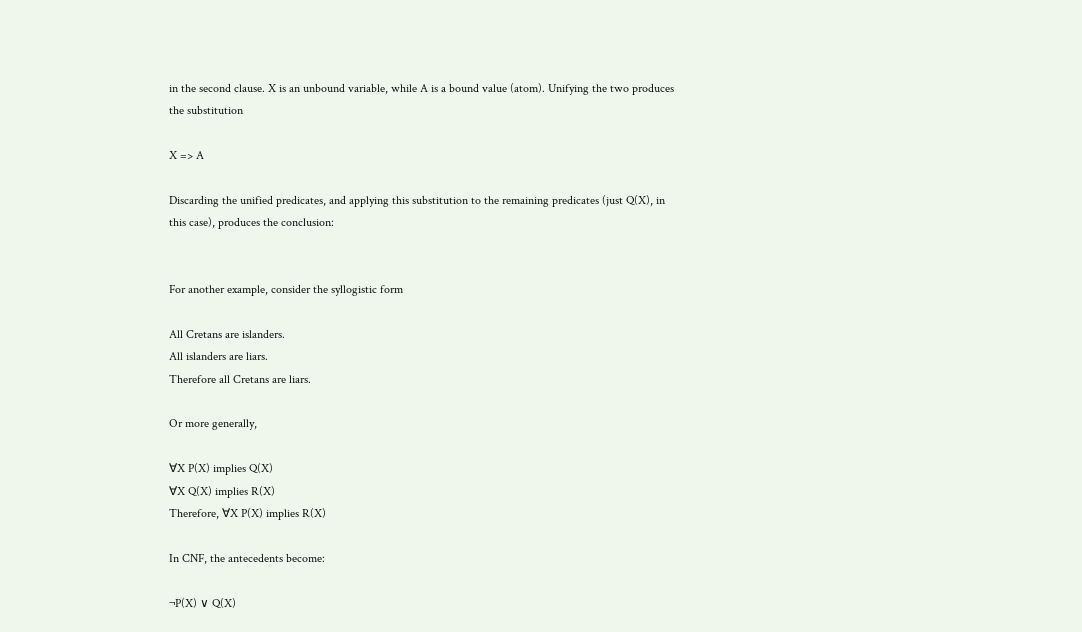in the second clause. X is an unbound variable, while A is a bound value (atom). Unifying the two produces the substitution

X => A

Discarding the unified predicates, and applying this substitution to the remaining predicates (just Q(X), in this case), produces the conclusion:


For another example, consider the syllogistic form

All Cretans are islanders.
All islanders are liars.
Therefore all Cretans are liars.

Or more generally,

∀X P(X) implies Q(X)
∀X Q(X) implies R(X)
Therefore, ∀X P(X) implies R(X)

In CNF, the antecedents become:

¬P(X) ∨ Q(X)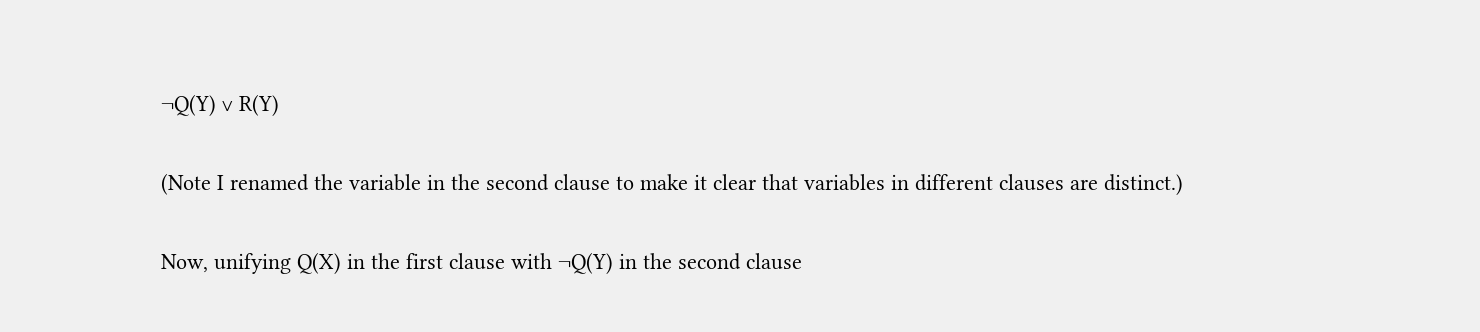¬Q(Y) ∨ R(Y)

(Note I renamed the variable in the second clause to make it clear that variables in different clauses are distinct.)

Now, unifying Q(X) in the first clause with ¬Q(Y) in the second clause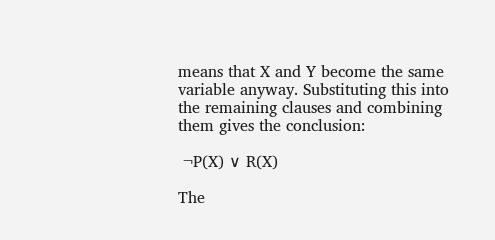means that X and Y become the same variable anyway. Substituting this into the remaining clauses and combining them gives the conclusion:

 ¬P(X) ∨ R(X)

The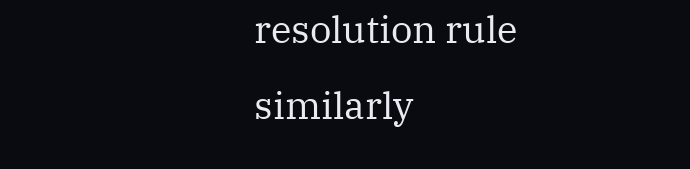resolution rule similarly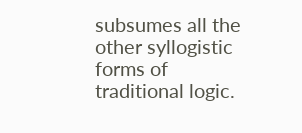subsumes all the other syllogistic forms of traditional logic.